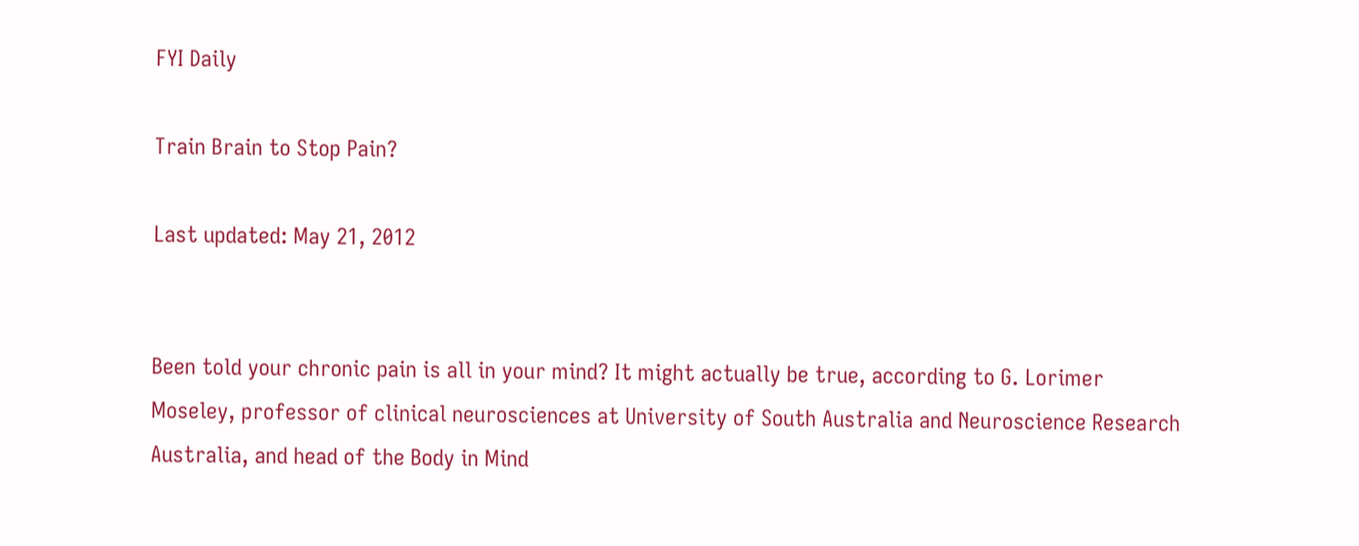FYI Daily

Train Brain to Stop Pain?

Last updated: May 21, 2012


Been told your chronic pain is all in your mind? It might actually be true, according to G. Lorimer Moseley, professor of clinical neurosciences at University of South Australia and Neuroscience Research Australia, and head of the Body in Mind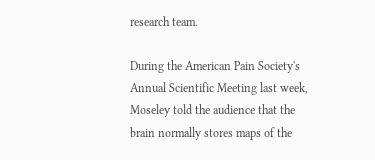research team.

During the American Pain Society's Annual Scientific Meeting last week, Moseley told the audience that the brain normally stores maps of the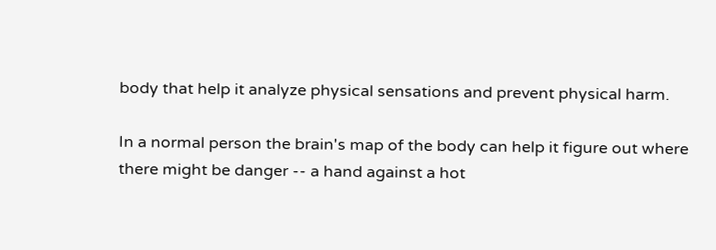body that help it analyze physical sensations and prevent physical harm.

In a normal person the brain's map of the body can help it figure out where there might be danger -- a hand against a hot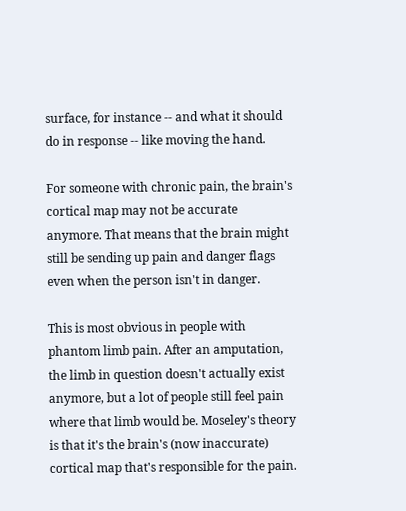surface, for instance -- and what it should do in response -- like moving the hand.

For someone with chronic pain, the brain's cortical map may not be accurate anymore. That means that the brain might still be sending up pain and danger flags even when the person isn't in danger.

This is most obvious in people with phantom limb pain. After an amputation, the limb in question doesn't actually exist anymore, but a lot of people still feel pain where that limb would be. Moseley's theory is that it's the brain's (now inaccurate) cortical map that's responsible for the pain.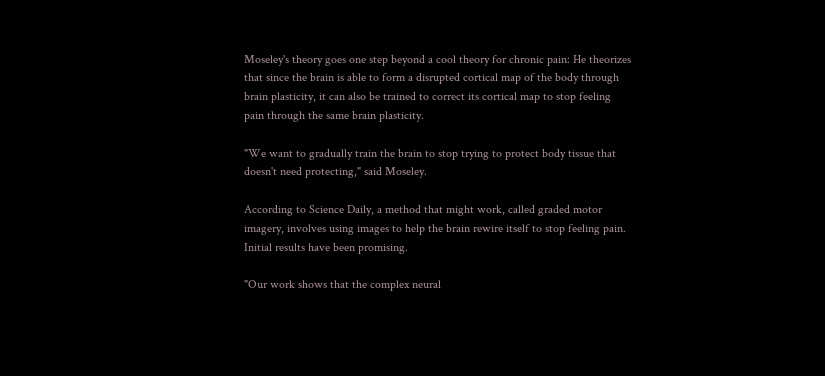Moseley's theory goes one step beyond a cool theory for chronic pain: He theorizes that since the brain is able to form a disrupted cortical map of the body through brain plasticity, it can also be trained to correct its cortical map to stop feeling pain through the same brain plasticity.

"We want to gradually train the brain to stop trying to protect body tissue that doesn't need protecting," said Moseley.

According to Science Daily, a method that might work, called graded motor imagery, involves using images to help the brain rewire itself to stop feeling pain. Initial results have been promising.

"Our work shows that the complex neural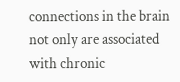connections in the brain not only are associated with chronic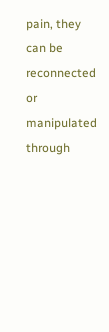pain, they can be reconnected or manipulated through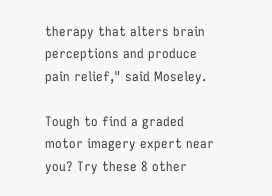therapy that alters brain perceptions and produce pain relief," said Moseley.

Tough to find a graded motor imagery expert near you? Try these 8 other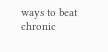ways to beat chronic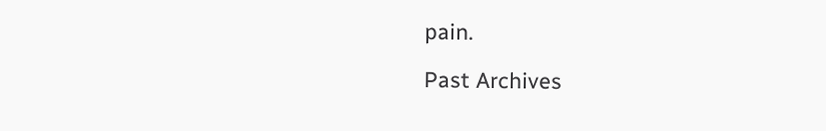pain.

Past Archives